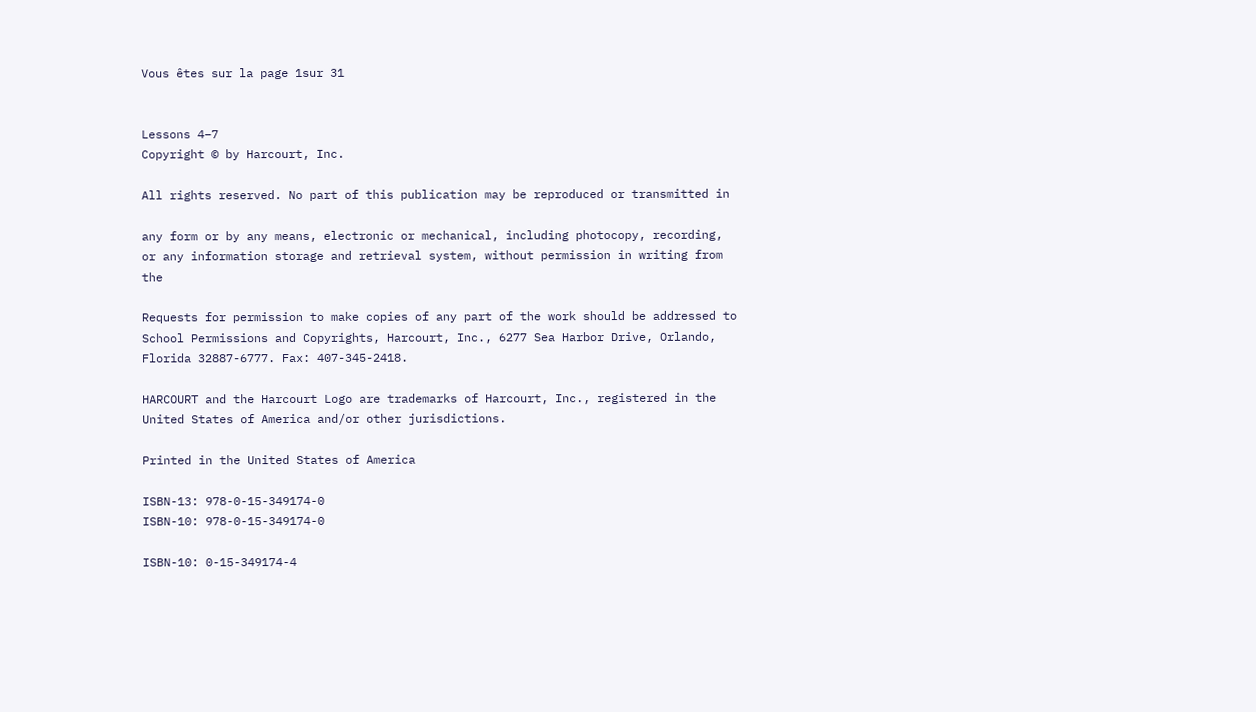Vous êtes sur la page 1sur 31


Lessons 4–7
Copyright © by Harcourt, Inc.

All rights reserved. No part of this publication may be reproduced or transmitted in

any form or by any means, electronic or mechanical, including photocopy, recording,
or any information storage and retrieval system, without permission in writing from the

Requests for permission to make copies of any part of the work should be addressed to
School Permissions and Copyrights, Harcourt, Inc., 6277 Sea Harbor Drive, Orlando,
Florida 32887-6777. Fax: 407-345-2418.

HARCOURT and the Harcourt Logo are trademarks of Harcourt, Inc., registered in the
United States of America and/or other jurisdictions.

Printed in the United States of America

ISBN-13: 978-0-15-349174-0
ISBN-10: 978-0-15-349174-0

ISBN-10: 0-15-349174-4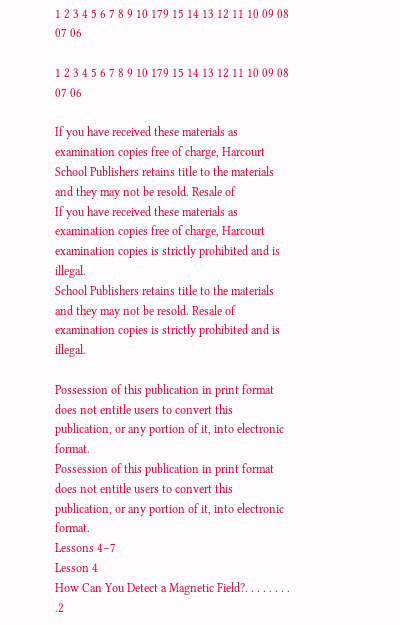1 2 3 4 5 6 7 8 9 10 179 15 14 13 12 11 10 09 08 07 06

1 2 3 4 5 6 7 8 9 10 179 15 14 13 12 11 10 09 08 07 06

If you have received these materials as examination copies free of charge, Harcourt
School Publishers retains title to the materials and they may not be resold. Resale of
If you have received these materials as examination copies free of charge, Harcourt
examination copies is strictly prohibited and is illegal.
School Publishers retains title to the materials and they may not be resold. Resale of
examination copies is strictly prohibited and is illegal.

Possession of this publication in print format does not entitle users to convert this
publication, or any portion of it, into electronic format.
Possession of this publication in print format does not entitle users to convert this
publication, or any portion of it, into electronic format.
Lessons 4–7
Lesson 4
How Can You Detect a Magnetic Field?. . . . . . . . .2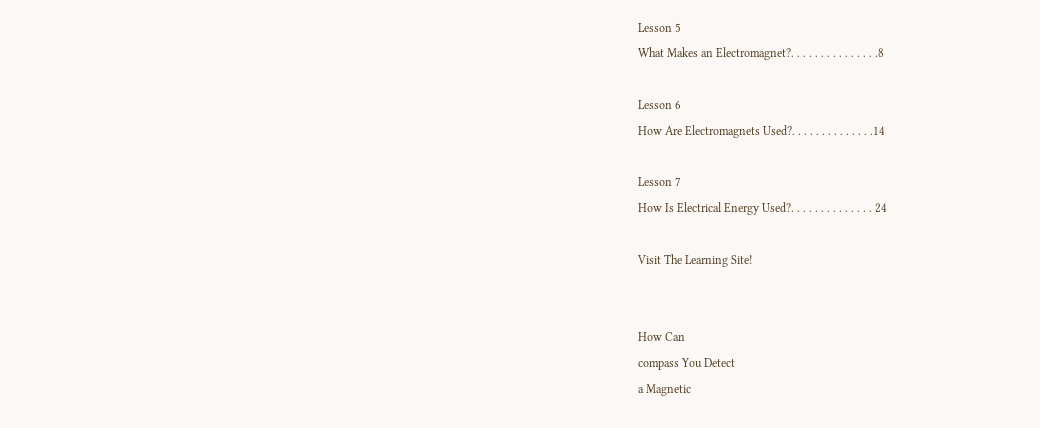Lesson 5
What Makes an Electromagnet?. . . . . . . . . . . . . . .8

Lesson 6
How Are Electromagnets Used?. . . . . . . . . . . . . .14

Lesson 7
How Is Electrical Energy Used?. . . . . . . . . . . . . . 24

Visit The Learning Site!


How Can
compass You Detect
a Magnetic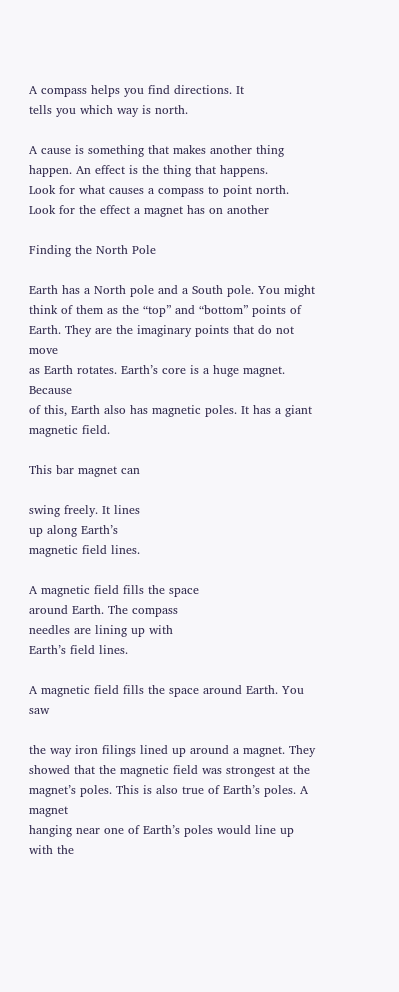A compass helps you find directions. It
tells you which way is north.

A cause is something that makes another thing
happen. An effect is the thing that happens.
Look for what causes a compass to point north.
Look for the effect a magnet has on another

Finding the North Pole

Earth has a North pole and a South pole. You might
think of them as the “top” and “bottom” points of
Earth. They are the imaginary points that do not move
as Earth rotates. Earth’s core is a huge magnet. Because
of this, Earth also has magnetic poles. It has a giant
magnetic field.

This bar magnet can

swing freely. It lines
up along Earth’s
magnetic field lines.

A magnetic field fills the space
around Earth. The compass
needles are lining up with
Earth’s field lines.

A magnetic field fills the space around Earth. You saw

the way iron filings lined up around a magnet. They
showed that the magnetic field was strongest at the
magnet’s poles. This is also true of Earth’s poles. A magnet
hanging near one of Earth’s poles would line up with the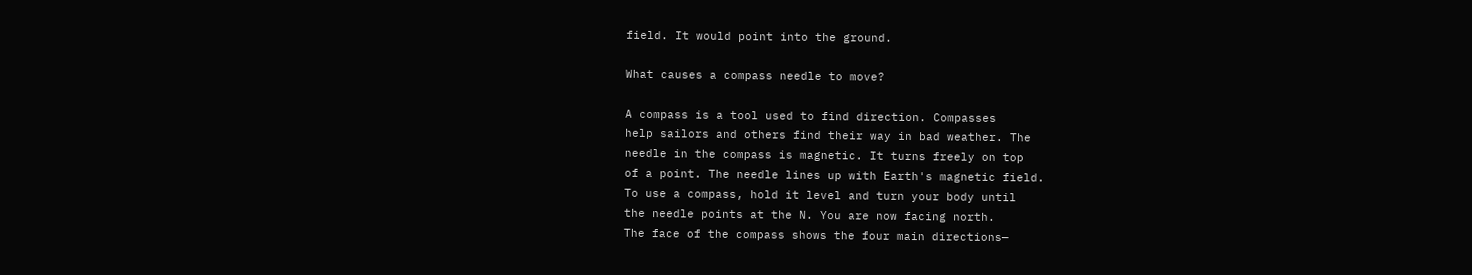field. It would point into the ground.

What causes a compass needle to move?

A compass is a tool used to find direction. Compasses
help sailors and others find their way in bad weather. The
needle in the compass is magnetic. It turns freely on top
of a point. The needle lines up with Earth's magnetic field.
To use a compass, hold it level and turn your body until
the needle points at the N. You are now facing north.
The face of the compass shows the four main directions—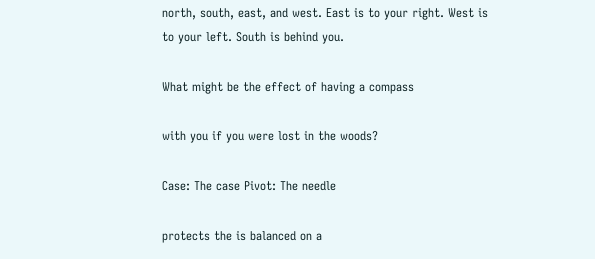north, south, east, and west. East is to your right. West is
to your left. South is behind you.

What might be the effect of having a compass

with you if you were lost in the woods?

Case: The case Pivot: The needle

protects the is balanced on a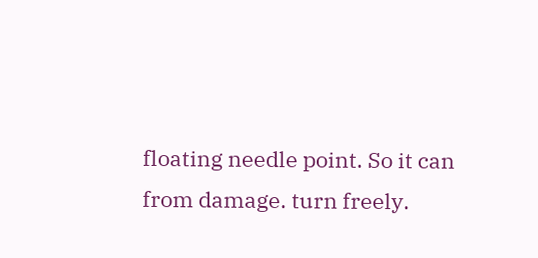floating needle point. So it can
from damage. turn freely.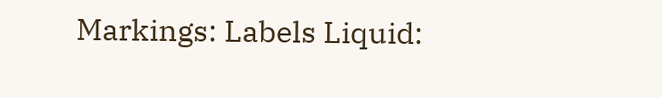Markings: Labels Liquid: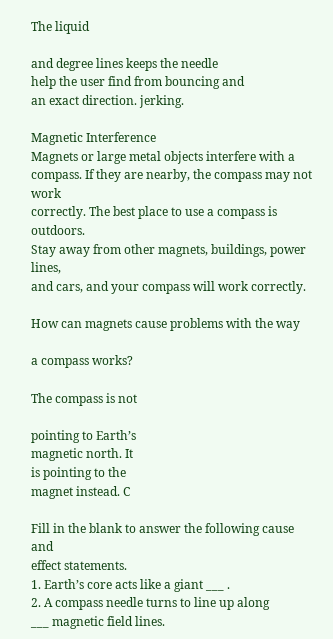The liquid

and degree lines keeps the needle
help the user find from bouncing and
an exact direction. jerking.

Magnetic Interference
Magnets or large metal objects interfere with a
compass. If they are nearby, the compass may not work
correctly. The best place to use a compass is outdoors.
Stay away from other magnets, buildings, power lines,
and cars, and your compass will work correctly.

How can magnets cause problems with the way

a compass works?

The compass is not

pointing to Earth’s
magnetic north. It
is pointing to the
magnet instead. C

Fill in the blank to answer the following cause and
effect statements.
1. Earth’s core acts like a giant ___ .
2. A compass needle turns to line up along
___ magnetic field lines.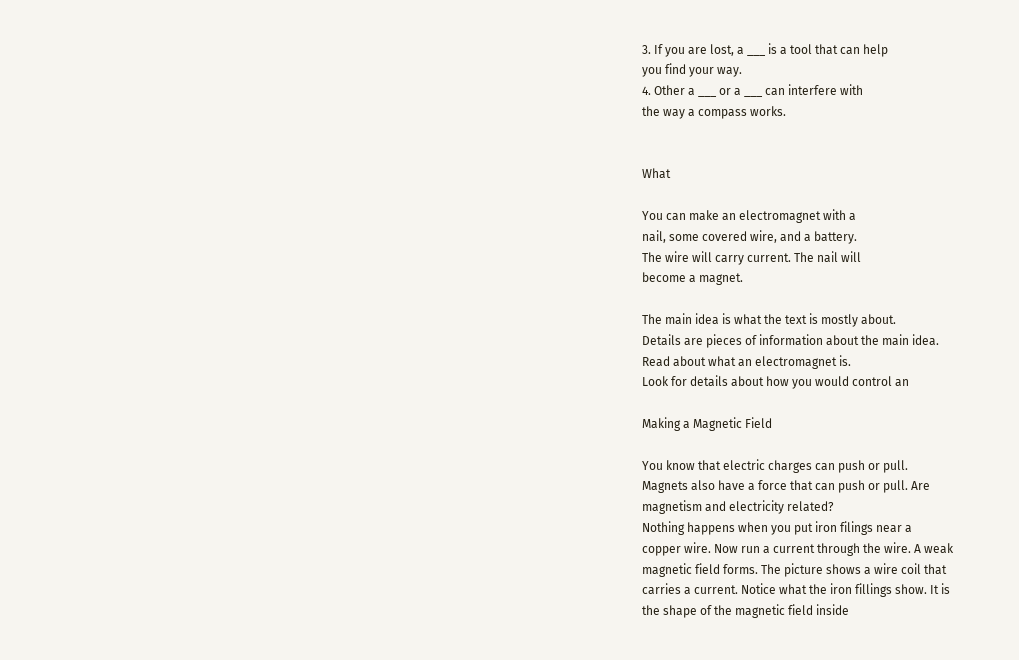3. If you are lost, a ___ is a tool that can help
you find your way.
4. Other a ___ or a ___ can interfere with
the way a compass works.


What

You can make an electromagnet with a
nail, some covered wire, and a battery.
The wire will carry current. The nail will
become a magnet.

The main idea is what the text is mostly about.
Details are pieces of information about the main idea.
Read about what an electromagnet is.
Look for details about how you would control an

Making a Magnetic Field

You know that electric charges can push or pull.
Magnets also have a force that can push or pull. Are
magnetism and electricity related?
Nothing happens when you put iron filings near a
copper wire. Now run a current through the wire. A weak
magnetic field forms. The picture shows a wire coil that
carries a current. Notice what the iron fillings show. It is
the shape of the magnetic field inside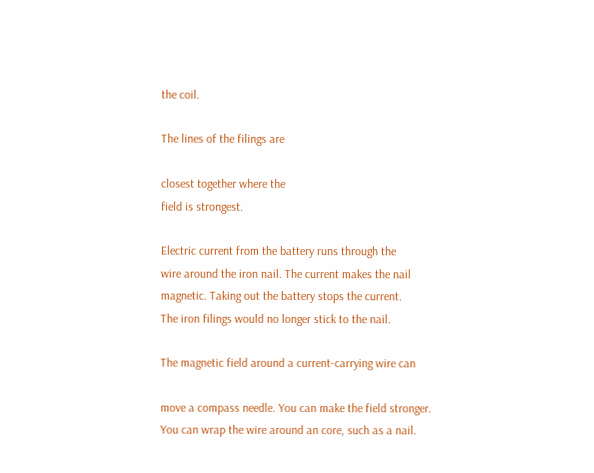the coil.

The lines of the filings are

closest together where the
field is strongest.

Electric current from the battery runs through the
wire around the iron nail. The current makes the nail
magnetic. Taking out the battery stops the current.
The iron filings would no longer stick to the nail.

The magnetic field around a current-carrying wire can

move a compass needle. You can make the field stronger.
You can wrap the wire around an core, such as a nail.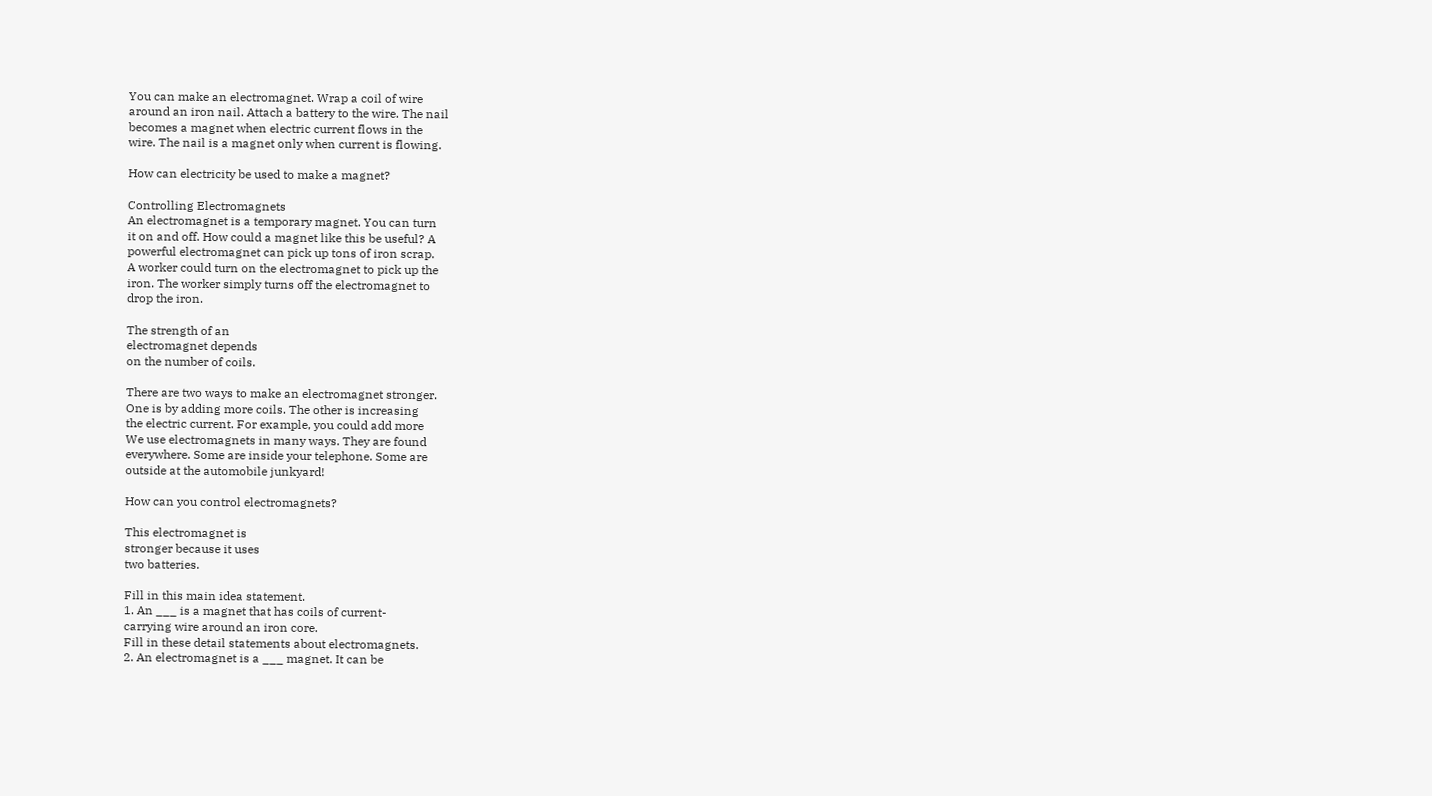You can make an electromagnet. Wrap a coil of wire
around an iron nail. Attach a battery to the wire. The nail
becomes a magnet when electric current flows in the
wire. The nail is a magnet only when current is flowing.

How can electricity be used to make a magnet?

Controlling Electromagnets
An electromagnet is a temporary magnet. You can turn
it on and off. How could a magnet like this be useful? A
powerful electromagnet can pick up tons of iron scrap.
A worker could turn on the electromagnet to pick up the
iron. The worker simply turns off the electromagnet to
drop the iron.

The strength of an
electromagnet depends
on the number of coils.

There are two ways to make an electromagnet stronger.
One is by adding more coils. The other is increasing
the electric current. For example, you could add more
We use electromagnets in many ways. They are found
everywhere. Some are inside your telephone. Some are
outside at the automobile junkyard!

How can you control electromagnets?

This electromagnet is
stronger because it uses
two batteries.

Fill in this main idea statement.
1. An ___ is a magnet that has coils of current-
carrying wire around an iron core.
Fill in these detail statements about electromagnets.
2. An electromagnet is a ___ magnet. It can be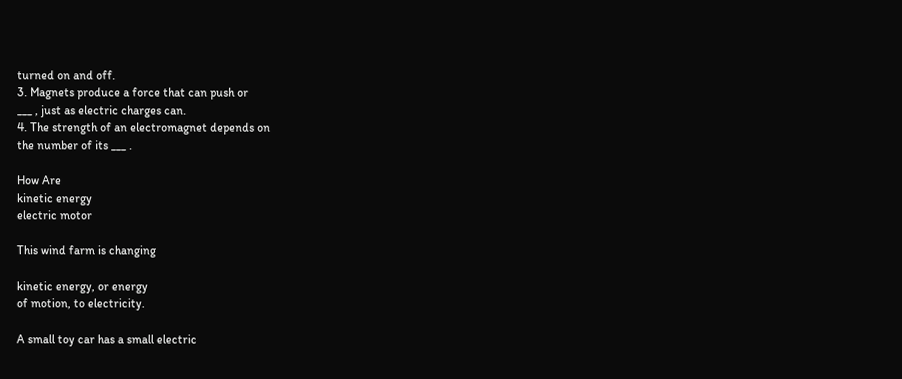turned on and off.
3. Magnets produce a force that can push or
___ , just as electric charges can.
4. The strength of an electromagnet depends on
the number of its ___ .

How Are
kinetic energy
electric motor

This wind farm is changing

kinetic energy, or energy
of motion, to electricity.

A small toy car has a small electric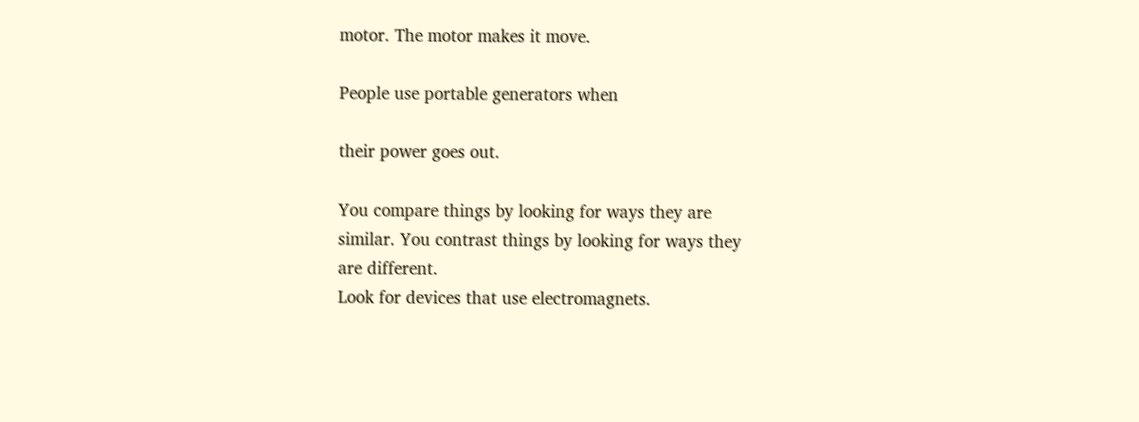motor. The motor makes it move.

People use portable generators when

their power goes out.

You compare things by looking for ways they are
similar. You contrast things by looking for ways they
are different.
Look for devices that use electromagnets.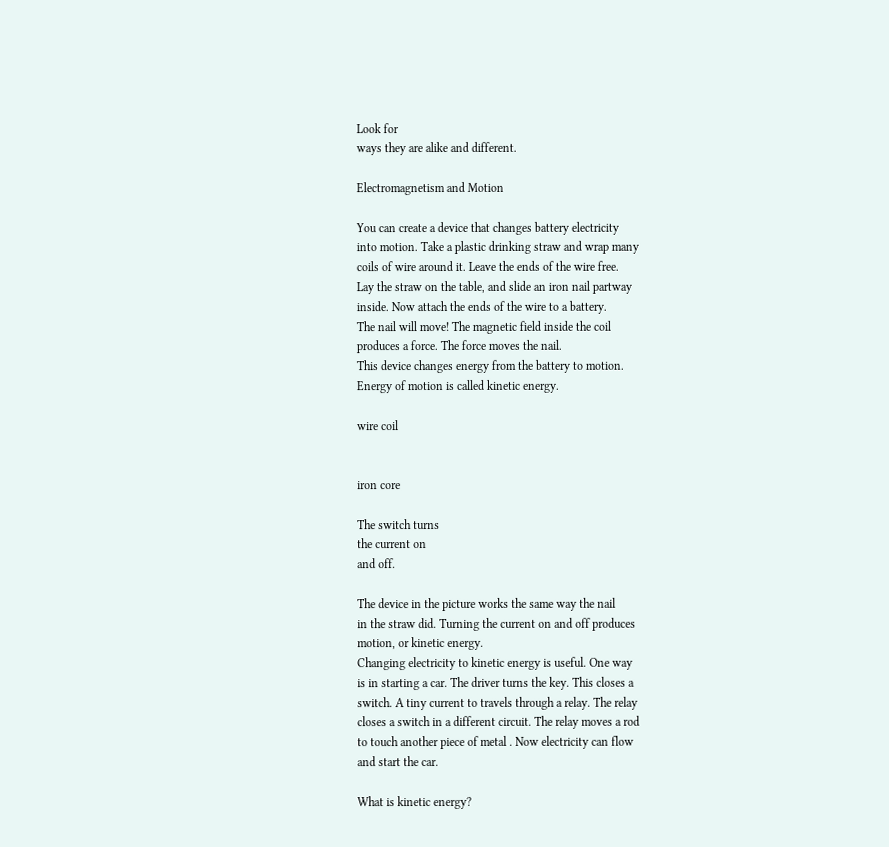Look for
ways they are alike and different.

Electromagnetism and Motion

You can create a device that changes battery electricity
into motion. Take a plastic drinking straw and wrap many
coils of wire around it. Leave the ends of the wire free.
Lay the straw on the table, and slide an iron nail partway
inside. Now attach the ends of the wire to a battery.
The nail will move! The magnetic field inside the coil
produces a force. The force moves the nail.
This device changes energy from the battery to motion.
Energy of motion is called kinetic energy.

wire coil


iron core

The switch turns
the current on
and off.

The device in the picture works the same way the nail
in the straw did. Turning the current on and off produces
motion, or kinetic energy.
Changing electricity to kinetic energy is useful. One way
is in starting a car. The driver turns the key. This closes a
switch. A tiny current to travels through a relay. The relay
closes a switch in a different circuit. The relay moves a rod
to touch another piece of metal . Now electricity can flow
and start the car.

What is kinetic energy?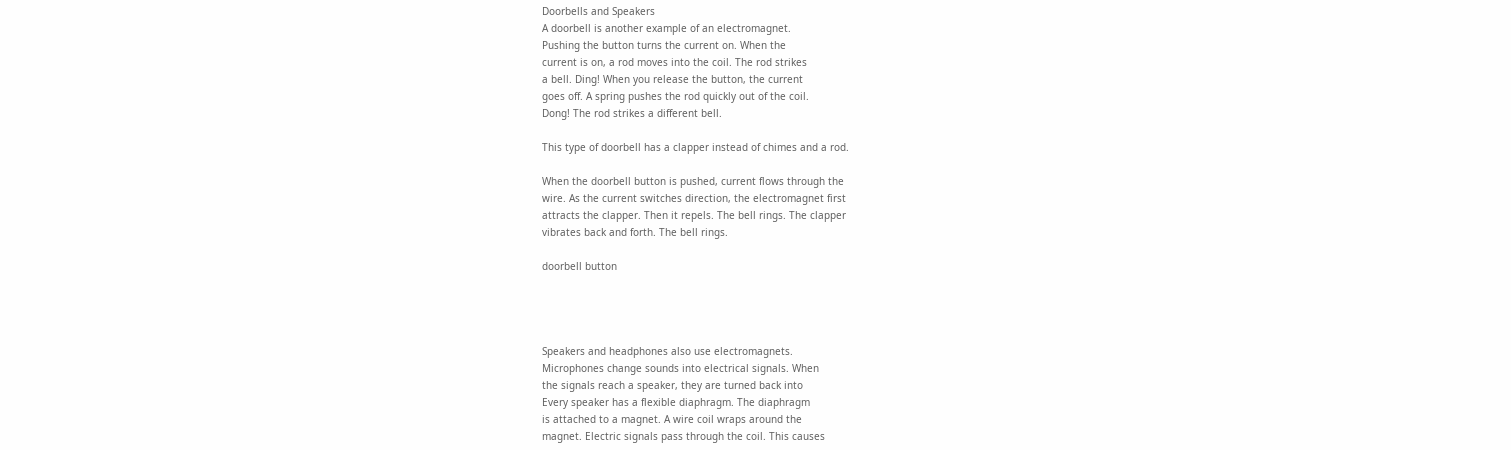Doorbells and Speakers
A doorbell is another example of an electromagnet.
Pushing the button turns the current on. When the
current is on, a rod moves into the coil. The rod strikes
a bell. Ding! When you release the button, the current
goes off. A spring pushes the rod quickly out of the coil.
Dong! The rod strikes a different bell.

This type of doorbell has a clapper instead of chimes and a rod.

When the doorbell button is pushed, current flows through the
wire. As the current switches direction, the electromagnet first
attracts the clapper. Then it repels. The bell rings. The clapper
vibrates back and forth. The bell rings.

doorbell button




Speakers and headphones also use electromagnets.
Microphones change sounds into electrical signals. When
the signals reach a speaker, they are turned back into
Every speaker has a flexible diaphragm. The diaphragm
is attached to a magnet. A wire coil wraps around the
magnet. Electric signals pass through the coil. This causes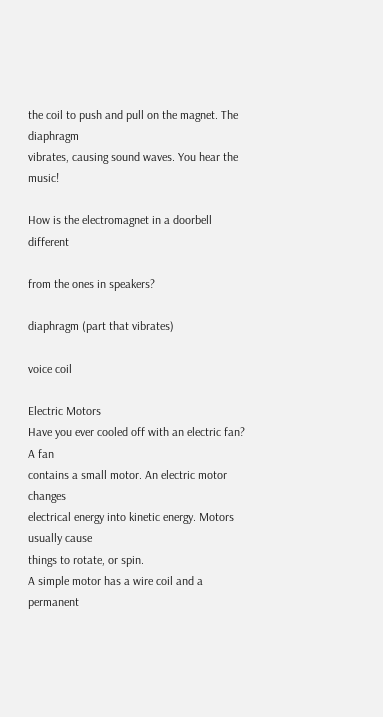the coil to push and pull on the magnet. The diaphragm
vibrates, causing sound waves. You hear the music!

How is the electromagnet in a doorbell different

from the ones in speakers?

diaphragm (part that vibrates)

voice coil

Electric Motors
Have you ever cooled off with an electric fan? A fan
contains a small motor. An electric motor changes
electrical energy into kinetic energy. Motors usually cause
things to rotate, or spin.
A simple motor has a wire coil and a permanent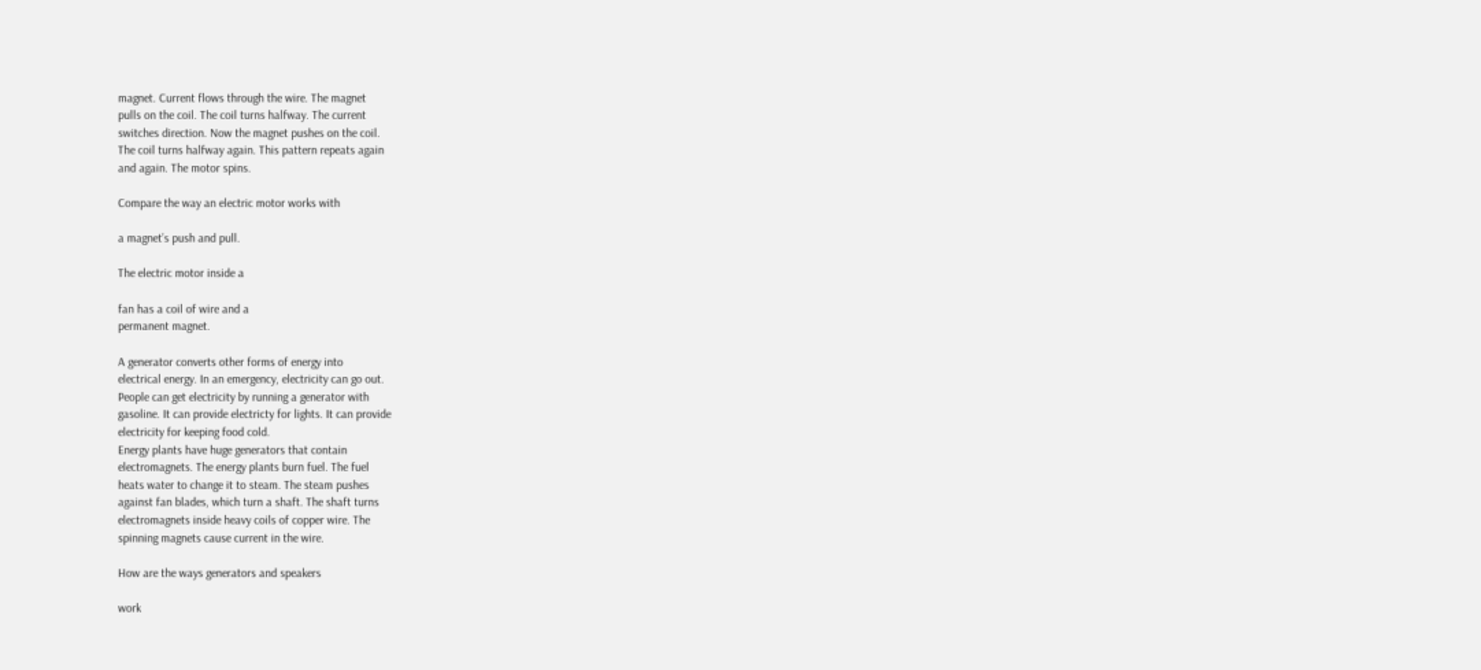magnet. Current flows through the wire. The magnet
pulls on the coil. The coil turns halfway. The current
switches direction. Now the magnet pushes on the coil.
The coil turns halfway again. This pattern repeats again
and again. The motor spins.

Compare the way an electric motor works with

a magnet’s push and pull.

The electric motor inside a

fan has a coil of wire and a
permanent magnet.

A generator converts other forms of energy into
electrical energy. In an emergency, electricity can go out.
People can get electricity by running a generator with
gasoline. It can provide electricty for lights. It can provide
electricity for keeping food cold.
Energy plants have huge generators that contain
electromagnets. The energy plants burn fuel. The fuel
heats water to change it to steam. The steam pushes
against fan blades, which turn a shaft. The shaft turns
electromagnets inside heavy coils of copper wire. The
spinning magnets cause current in the wire.

How are the ways generators and speakers

work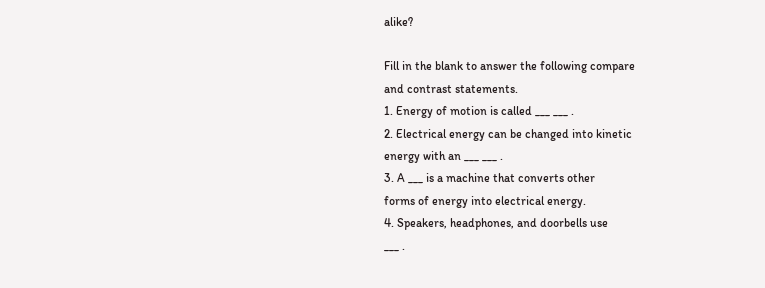alike?

Fill in the blank to answer the following compare
and contrast statements.
1. Energy of motion is called ___ ___ .
2. Electrical energy can be changed into kinetic
energy with an ___ ___ .
3. A ___ is a machine that converts other
forms of energy into electrical energy.
4. Speakers, headphones, and doorbells use
___ .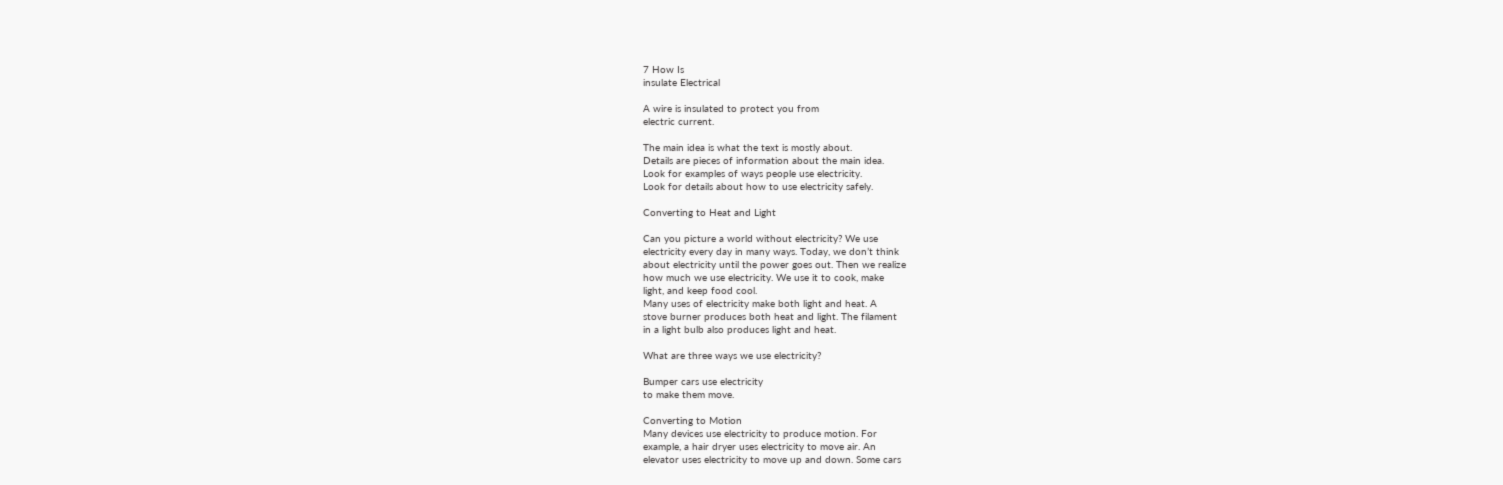7 How Is
insulate Electrical

A wire is insulated to protect you from
electric current.

The main idea is what the text is mostly about.
Details are pieces of information about the main idea.
Look for examples of ways people use electricity.
Look for details about how to use electricity safely.

Converting to Heat and Light

Can you picture a world without electricity? We use
electricity every day in many ways. Today, we don’t think
about electricity until the power goes out. Then we realize
how much we use electricity. We use it to cook, make
light, and keep food cool.
Many uses of electricity make both light and heat. A
stove burner produces both heat and light. The filament
in a light bulb also produces light and heat.

What are three ways we use electricity?

Bumper cars use electricity
to make them move.

Converting to Motion
Many devices use electricity to produce motion. For
example, a hair dryer uses electricity to move air. An
elevator uses electricity to move up and down. Some cars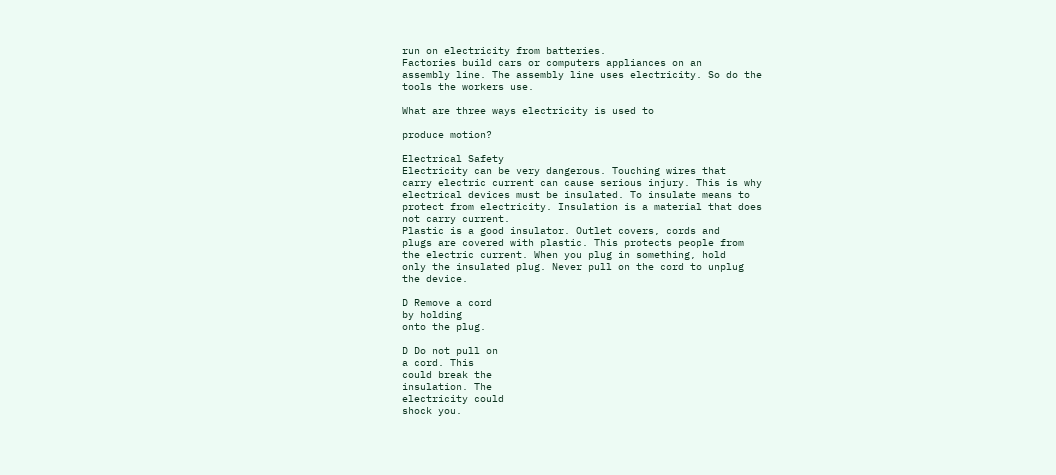run on electricity from batteries.
Factories build cars or computers appliances on an
assembly line. The assembly line uses electricity. So do the
tools the workers use.

What are three ways electricity is used to

produce motion?

Electrical Safety
Electricity can be very dangerous. Touching wires that
carry electric current can cause serious injury. This is why
electrical devices must be insulated. To insulate means to
protect from electricity. Insulation is a material that does
not carry current.
Plastic is a good insulator. Outlet covers, cords and
plugs are covered with plastic. This protects people from
the electric current. When you plug in something, hold
only the insulated plug. Never pull on the cord to unplug
the device.

D Remove a cord
by holding
onto the plug.

D Do not pull on
a cord. This
could break the
insulation. The
electricity could
shock you.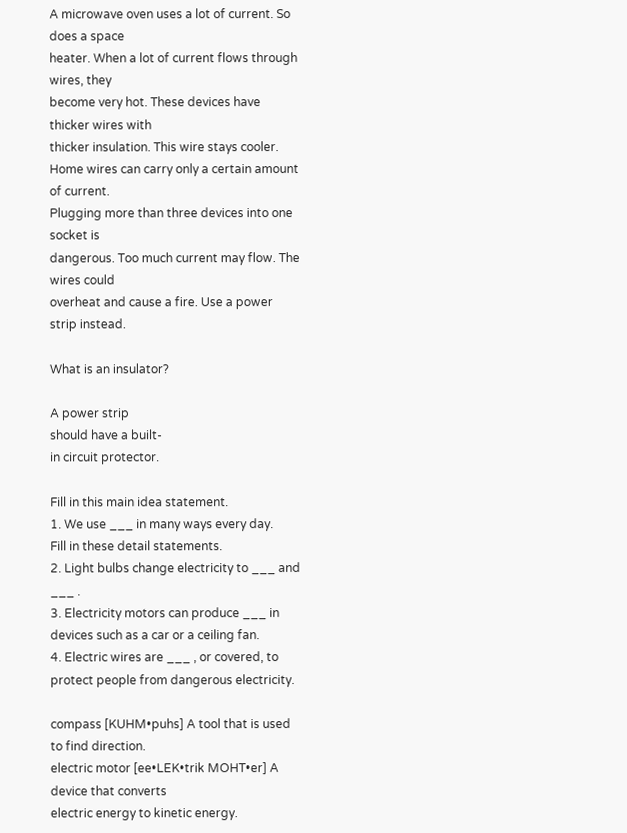A microwave oven uses a lot of current. So does a space
heater. When a lot of current flows through wires, they
become very hot. These devices have thicker wires with
thicker insulation. This wire stays cooler.
Home wires can carry only a certain amount of current.
Plugging more than three devices into one socket is
dangerous. Too much current may flow. The wires could
overheat and cause a fire. Use a power strip instead.

What is an insulator?

A power strip
should have a built-
in circuit protector.

Fill in this main idea statement.
1. We use ___ in many ways every day.
Fill in these detail statements.
2. Light bulbs change electricity to ___ and
___ .
3. Electricity motors can produce ___ in
devices such as a car or a ceiling fan.
4. Electric wires are ___ , or covered, to
protect people from dangerous electricity.

compass [KUHM•puhs] A tool that is used to find direction.
electric motor [ee•LEK•trik MOHT•er] A device that converts
electric energy to kinetic energy.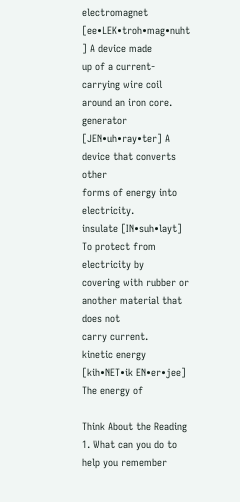electromagnet [ee•LEK•troh•mag•nuht ] A device made
up of a current-carrying wire coil around an iron core.
generator [JEN•uh•ray•ter] A device that converts other
forms of energy into electricity.
insulate [IN•suh•layt] To protect from electricity by
covering with rubber or another material that does not
carry current.
kinetic energy [kih•NET•ik EN•er•jee] The energy of

Think About the Reading
1. What can you do to help you remember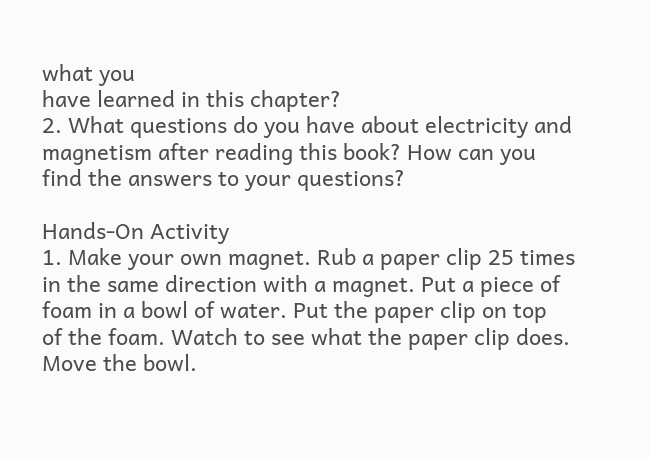what you
have learned in this chapter?
2. What questions do you have about electricity and
magnetism after reading this book? How can you
find the answers to your questions?

Hands-On Activity
1. Make your own magnet. Rub a paper clip 25 times
in the same direction with a magnet. Put a piece of
foam in a bowl of water. Put the paper clip on top
of the foam. Watch to see what the paper clip does.
Move the bowl.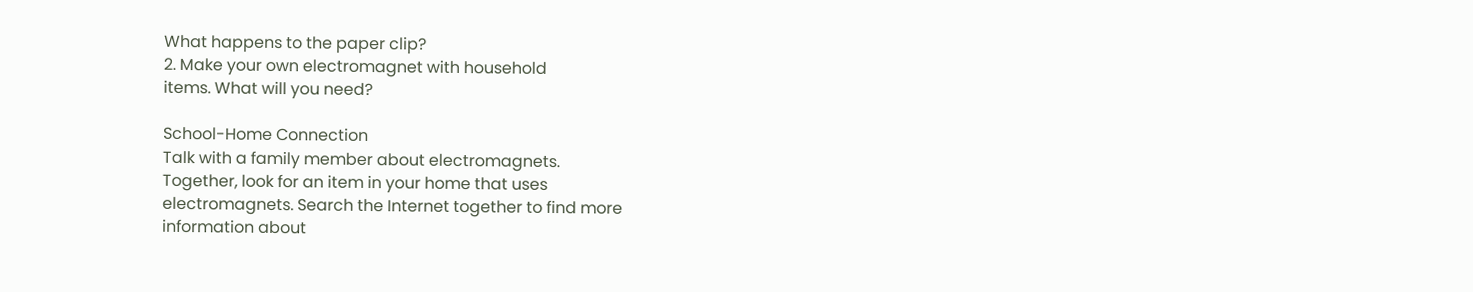What happens to the paper clip?
2. Make your own electromagnet with household
items. What will you need?

School-Home Connection
Talk with a family member about electromagnets.
Together, look for an item in your home that uses
electromagnets. Search the Internet together to find more
information about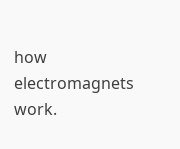how electromagnets work.